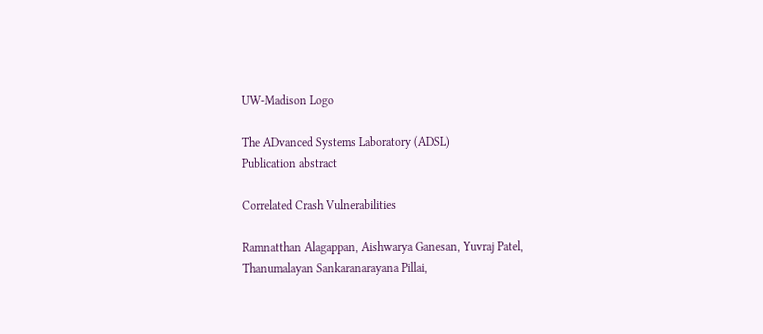UW-Madison Logo

The ADvanced Systems Laboratory (ADSL)
Publication abstract

Correlated Crash Vulnerabilities

Ramnatthan Alagappan, Aishwarya Ganesan, Yuvraj Patel, Thanumalayan Sankaranarayana Pillai,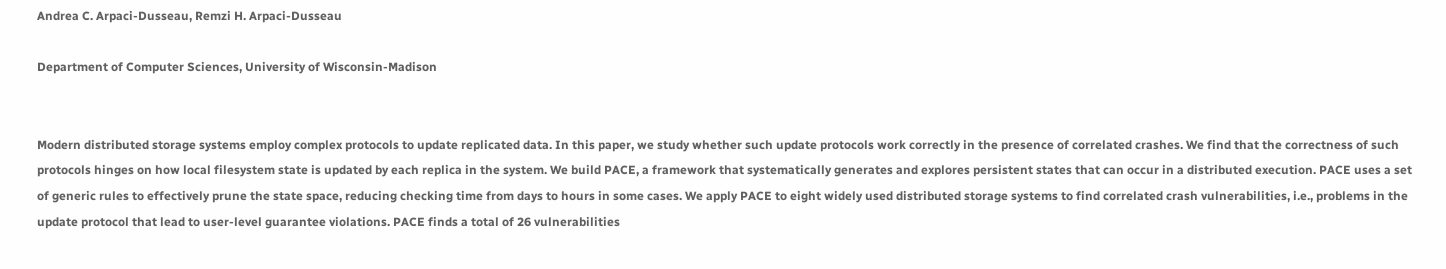Andrea C. Arpaci-Dusseau, Remzi H. Arpaci-Dusseau

Department of Computer Sciences, University of Wisconsin-Madison


Modern distributed storage systems employ complex protocols to update replicated data. In this paper, we study whether such update protocols work correctly in the presence of correlated crashes. We find that the correctness of such protocols hinges on how local filesystem state is updated by each replica in the system. We build PACE, a framework that systematically generates and explores persistent states that can occur in a distributed execution. PACE uses a set of generic rules to effectively prune the state space, reducing checking time from days to hours in some cases. We apply PACE to eight widely used distributed storage systems to find correlated crash vulnerabilities, i.e., problems in the update protocol that lead to user-level guarantee violations. PACE finds a total of 26 vulnerabilities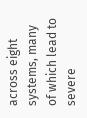across eight systems, many of which lead to severe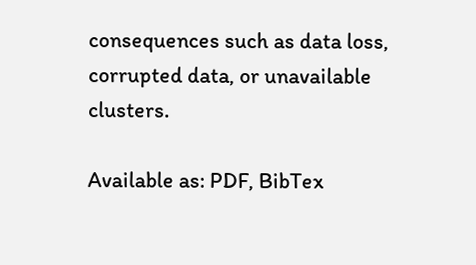consequences such as data loss, corrupted data, or unavailable clusters.

Available as: PDF, BibTex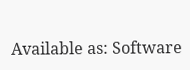Available as: Software